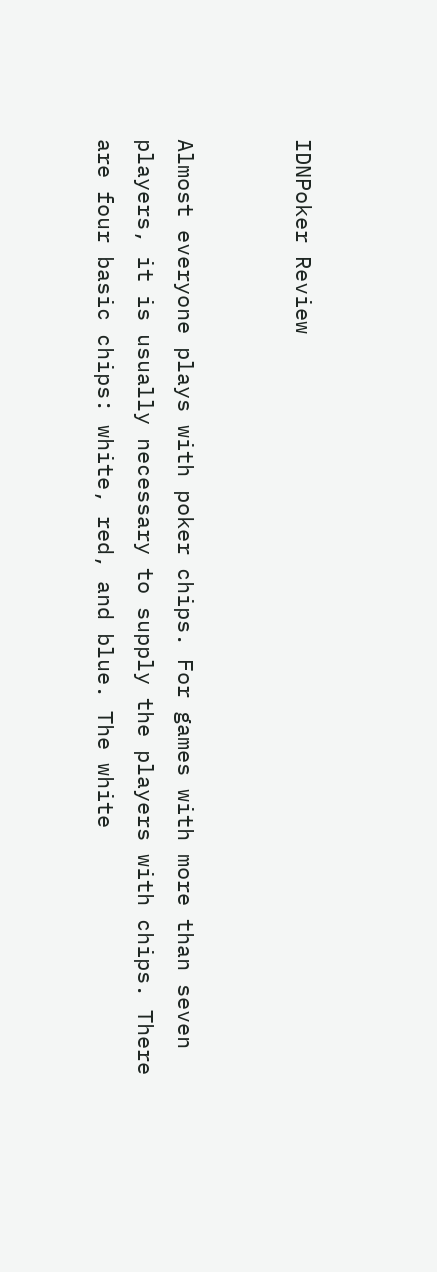IDNPoker Review


Almost everyone plays with poker chips. For games with more than seven players, it is usually necessary to supply the players with chips. There are four basic chips: white, red, and blue. The white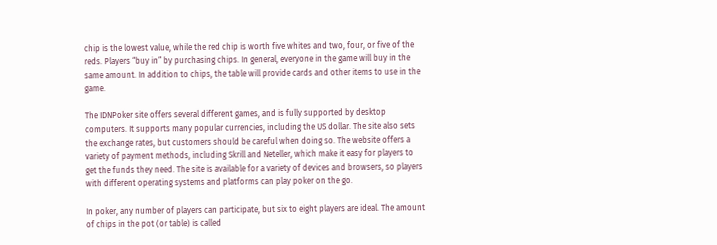chip is the lowest value, while the red chip is worth five whites and two, four, or five of the reds. Players “buy in” by purchasing chips. In general, everyone in the game will buy in the same amount. In addition to chips, the table will provide cards and other items to use in the game.

The IDNPoker site offers several different games, and is fully supported by desktop computers. It supports many popular currencies, including the US dollar. The site also sets the exchange rates, but customers should be careful when doing so. The website offers a variety of payment methods, including Skrill and Neteller, which make it easy for players to get the funds they need. The site is available for a variety of devices and browsers, so players with different operating systems and platforms can play poker on the go.

In poker, any number of players can participate, but six to eight players are ideal. The amount of chips in the pot (or table) is called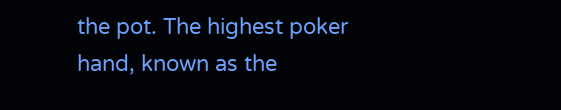the pot. The highest poker hand, known as the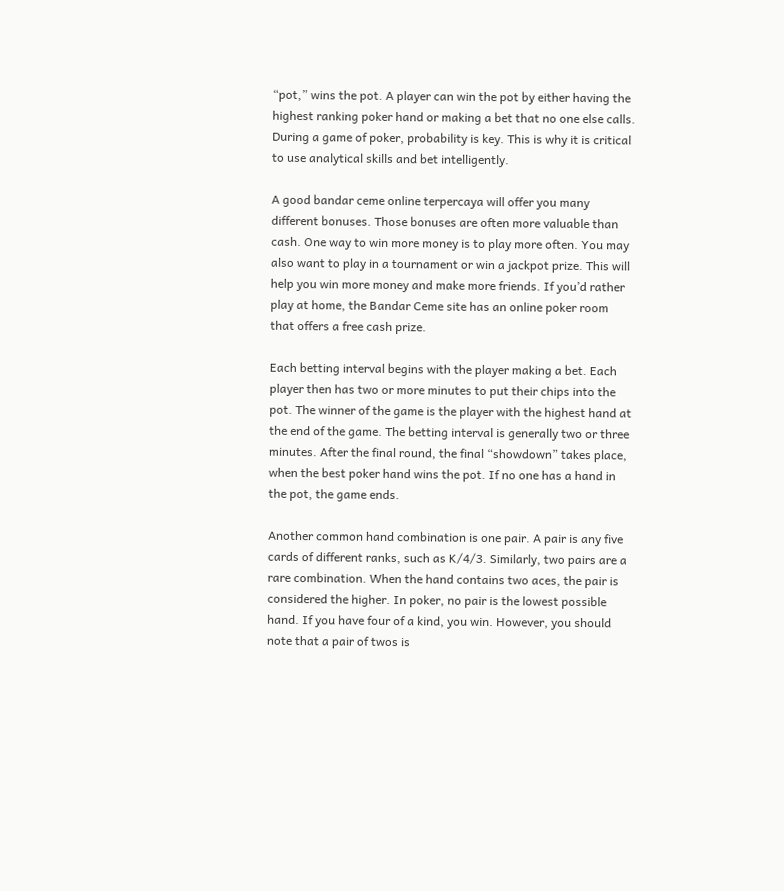“pot,” wins the pot. A player can win the pot by either having the highest ranking poker hand or making a bet that no one else calls. During a game of poker, probability is key. This is why it is critical to use analytical skills and bet intelligently.

A good bandar ceme online terpercaya will offer you many different bonuses. Those bonuses are often more valuable than cash. One way to win more money is to play more often. You may also want to play in a tournament or win a jackpot prize. This will help you win more money and make more friends. If you’d rather play at home, the Bandar Ceme site has an online poker room that offers a free cash prize.

Each betting interval begins with the player making a bet. Each player then has two or more minutes to put their chips into the pot. The winner of the game is the player with the highest hand at the end of the game. The betting interval is generally two or three minutes. After the final round, the final “showdown” takes place, when the best poker hand wins the pot. If no one has a hand in the pot, the game ends.

Another common hand combination is one pair. A pair is any five cards of different ranks, such as K/4/3. Similarly, two pairs are a rare combination. When the hand contains two aces, the pair is considered the higher. In poker, no pair is the lowest possible hand. If you have four of a kind, you win. However, you should note that a pair of twos is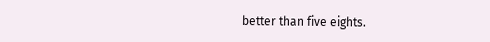better than five eights.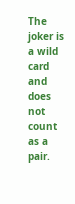The joker is a wild card and does not count as a pair.